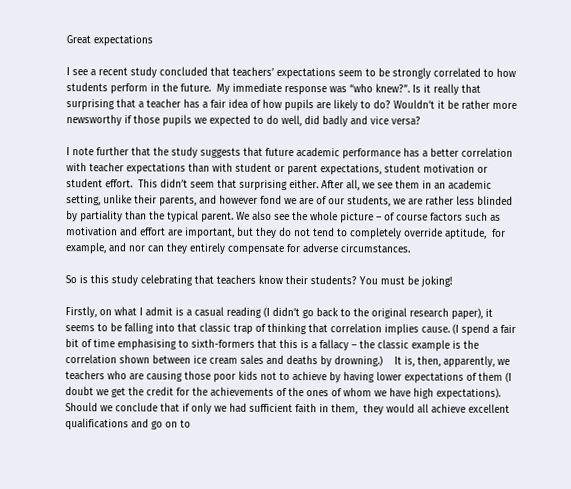Great expectations

I see a recent study concluded that teachers’ expectations seem to be strongly correlated to how students perform in the future.  My immediate response was “who knew?”. Is it really that surprising that a teacher has a fair idea of how pupils are likely to do? Wouldn’t it be rather more newsworthy if those pupils we expected to do well, did badly and vice versa?

I note further that the study suggests that future academic performance has a better correlation with teacher expectations than with student or parent expectations, student motivation or student effort.  This didn’t seem that surprising either. After all, we see them in an academic setting, unlike their parents, and however fond we are of our students, we are rather less blinded by partiality than the typical parent. We also see the whole picture – of course factors such as motivation and effort are important, but they do not tend to completely override aptitude,  for example, and nor can they entirely compensate for adverse circumstances.

So is this study celebrating that teachers know their students? You must be joking!

Firstly, on what I admit is a casual reading (I didn’t go back to the original research paper), it seems to be falling into that classic trap of thinking that correlation implies cause. (I spend a fair bit of time emphasising to sixth-formers that this is a fallacy – the classic example is the correlation shown between ice cream sales and deaths by drowning.)    It is, then, apparently, we teachers who are causing those poor kids not to achieve by having lower expectations of them (I doubt we get the credit for the achievements of the ones of whom we have high expectations).   Should we conclude that if only we had sufficient faith in them,  they would all achieve excellent qualifications and go on to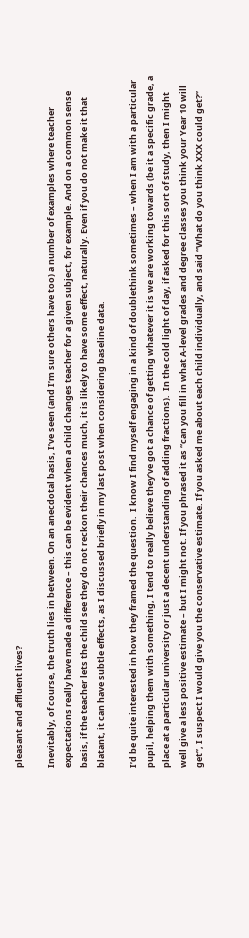pleasant and affluent lives?

Inevitably, of course, the truth lies in between. On an anecdotal basis, I’ve seen (and I’m sure others have too) a number of examples where teacher expectations really have made a difference – this can be evident when a child changes teacher for a given subject, for example. And on a common sense basis, if the teacher lets the child see they do not reckon their chances much, it is likely to have some effect, naturally. Even if you do not make it that blatant, it can have subtle effects, as I discussed briefly in my last post when considering baseline data.

I’d be quite interested in how they framed the question.  I know I find myself engaging in a kind of doublethink sometimes – when I am with a particular pupil, helping them with something, I tend to really believe they’ve got a chance of getting whatever it is we are working towards (be it a specific grade, a place at a particular university or just a decent understanding of adding fractions).  In the cold light of day, if asked for this sort of study, then I might well give a less positive estimate – but I might not. If you phrased it as “can you fill in what A-level grades and degree classes you think your Year 10 will get”, I suspect I would give you the conservative estimate. If you asked me about each child individually, and said “What do you think XXX could get?”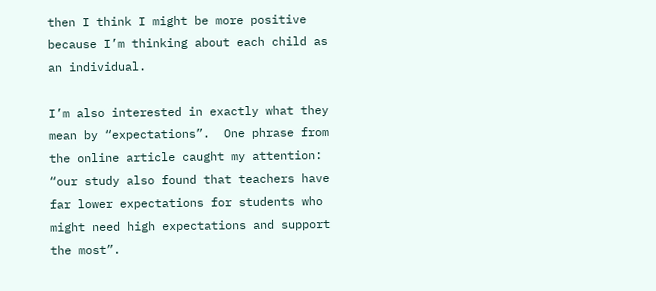then I think I might be more positive because I’m thinking about each child as an individual.

I’m also interested in exactly what they mean by “expectations”.  One phrase from the online article caught my attention: “our study also found that teachers have far lower expectations for students who might need high expectations and support the most”.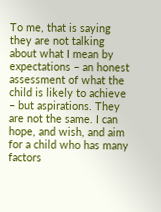To me, that is saying they are not talking about what I mean by expectations – an honest assessment of what the child is likely to achieve – but aspirations. They are not the same. I can hope, and wish, and aim for a child who has many factors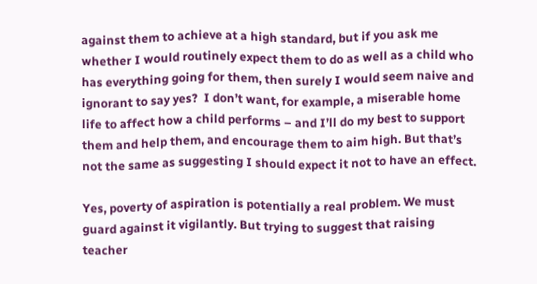against them to achieve at a high standard, but if you ask me whether I would routinely expect them to do as well as a child who has everything going for them, then surely I would seem naive and ignorant to say yes?  I don’t want, for example, a miserable home life to affect how a child performs – and I’ll do my best to support them and help them, and encourage them to aim high. But that’s not the same as suggesting I should expect it not to have an effect.

Yes, poverty of aspiration is potentially a real problem. We must guard against it vigilantly. But trying to suggest that raising teacher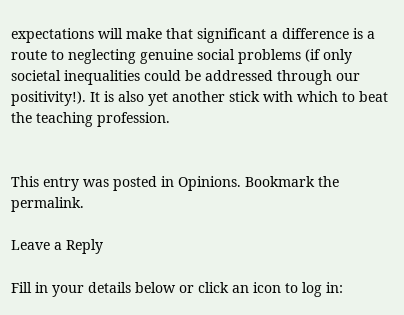expectations will make that significant a difference is a route to neglecting genuine social problems (if only societal inequalities could be addressed through our positivity!). It is also yet another stick with which to beat the teaching profession.


This entry was posted in Opinions. Bookmark the permalink.

Leave a Reply

Fill in your details below or click an icon to log in: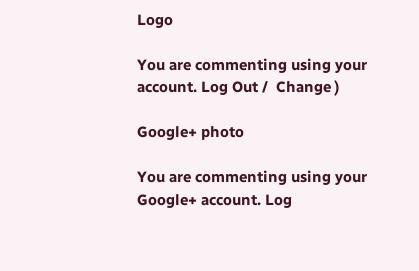Logo

You are commenting using your account. Log Out /  Change )

Google+ photo

You are commenting using your Google+ account. Log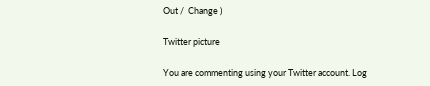Out /  Change )

Twitter picture

You are commenting using your Twitter account. Log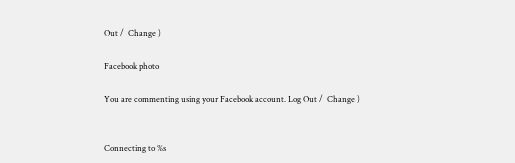Out /  Change )

Facebook photo

You are commenting using your Facebook account. Log Out /  Change )


Connecting to %s